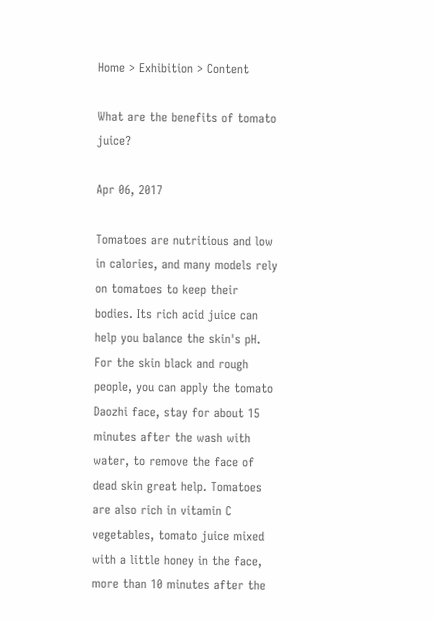Home > Exhibition > Content

What are the benefits of tomato juice?

Apr 06, 2017

Tomatoes are nutritious and low in calories, and many models rely on tomatoes to keep their bodies. Its rich acid juice can help you balance the skin's pH. For the skin black and rough people, you can apply the tomato Daozhi face, stay for about 15 minutes after the wash with water, to remove the face of dead skin great help. Tomatoes are also rich in vitamin C vegetables, tomato juice mixed with a little honey in the face, more than 10 minutes after the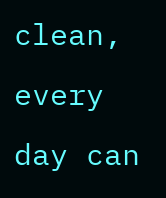clean, every day can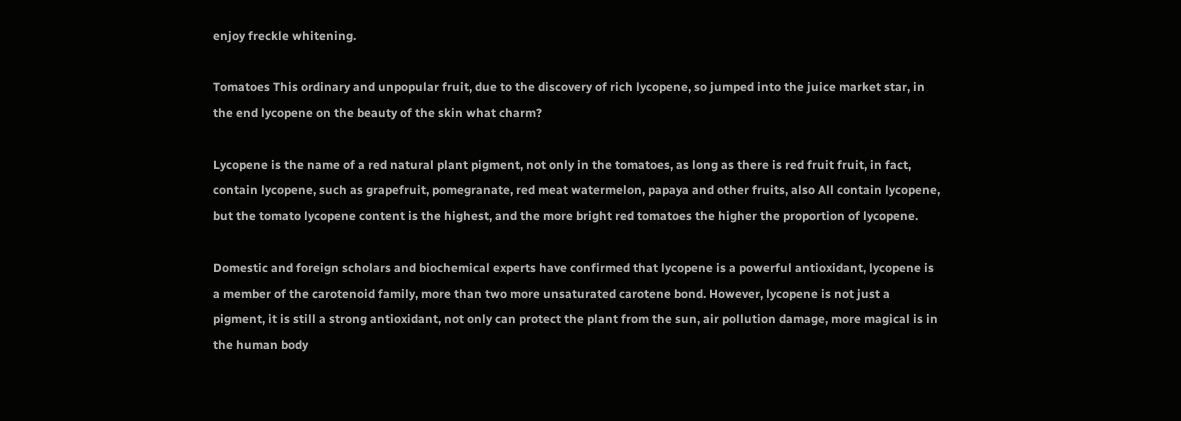enjoy freckle whitening.

Tomatoes This ordinary and unpopular fruit, due to the discovery of rich lycopene, so jumped into the juice market star, in the end lycopene on the beauty of the skin what charm?

Lycopene is the name of a red natural plant pigment, not only in the tomatoes, as long as there is red fruit fruit, in fact, contain lycopene, such as grapefruit, pomegranate, red meat watermelon, papaya and other fruits, also All contain lycopene, but the tomato lycopene content is the highest, and the more bright red tomatoes the higher the proportion of lycopene.

Domestic and foreign scholars and biochemical experts have confirmed that lycopene is a powerful antioxidant, lycopene is a member of the carotenoid family, more than two more unsaturated carotene bond. However, lycopene is not just a pigment, it is still a strong antioxidant, not only can protect the plant from the sun, air pollution damage, more magical is in the human body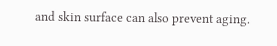and skin surface can also prevent aging.